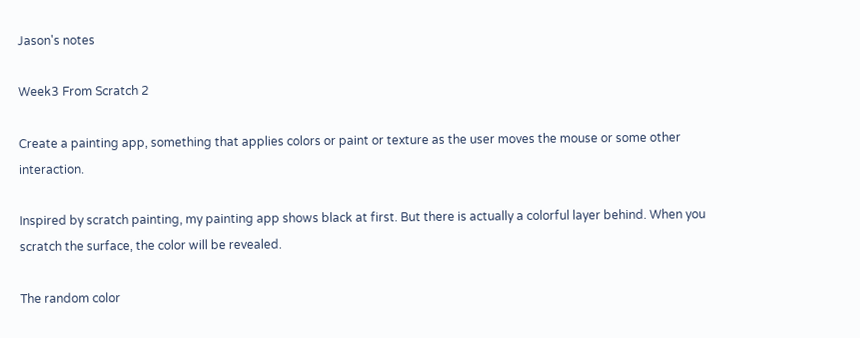Jason's notes

Week3 From Scratch 2

Create a painting app, something that applies colors or paint or texture as the user moves the mouse or some other interaction.

Inspired by scratch painting, my painting app shows black at first. But there is actually a colorful layer behind. When you scratch the surface, the color will be revealed.

The random color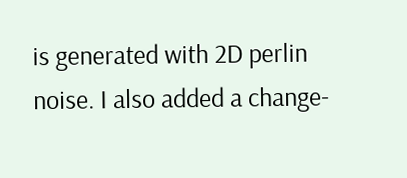is generated with 2D perlin noise. I also added a change-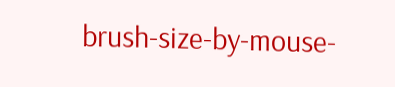brush-size-by-mouse-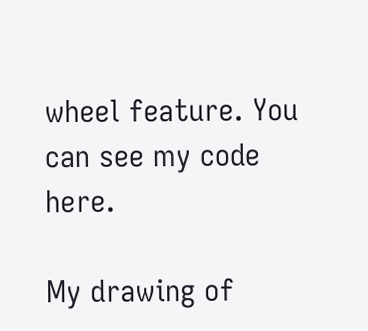wheel feature. You can see my code here.

My drawing of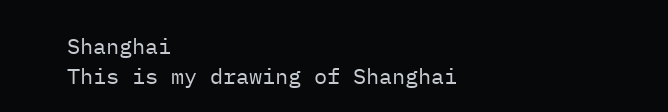Shanghai
This is my drawing of Shanghai